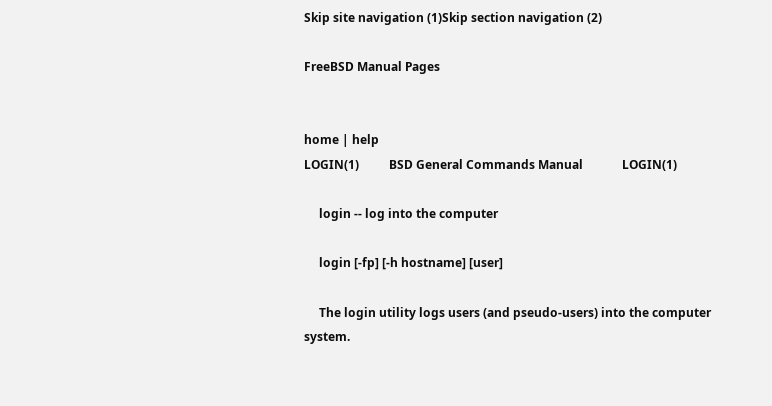Skip site navigation (1)Skip section navigation (2)

FreeBSD Manual Pages


home | help
LOGIN(1)          BSD General Commands Manual             LOGIN(1)

     login -- log into the computer

     login [-fp] [-h hostname] [user]

     The login utility logs users (and pseudo-users) into the computer system.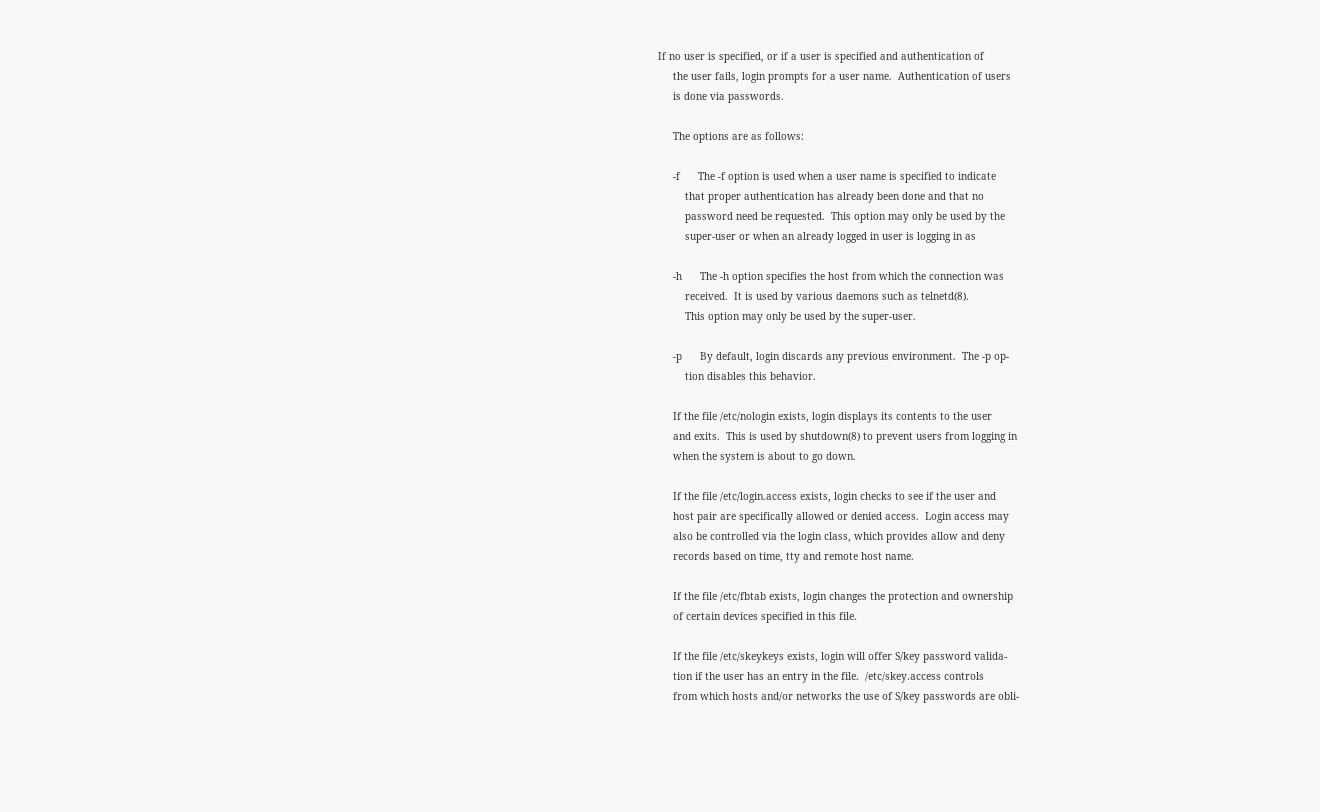If no user is specified, or if a user is specified and authentication of
     the user fails, login prompts for a user name.  Authentication of users
     is done via passwords.

     The options are as follows:

     -f      The -f option is used when a user name is specified to indicate
         that proper authentication has already been done and that no
         password need be requested.  This option may only be used by the
         super-user or when an already logged in user is logging in as

     -h      The -h option specifies the host from which the connection was
         received.  It is used by various daemons such as telnetd(8).
         This option may only be used by the super-user.

     -p      By default, login discards any previous environment.  The -p op-
         tion disables this behavior.

     If the file /etc/nologin exists, login displays its contents to the user
     and exits.  This is used by shutdown(8) to prevent users from logging in
     when the system is about to go down.

     If the file /etc/login.access exists, login checks to see if the user and
     host pair are specifically allowed or denied access.  Login access may
     also be controlled via the login class, which provides allow and deny
     records based on time, tty and remote host name.

     If the file /etc/fbtab exists, login changes the protection and ownership
     of certain devices specified in this file.

     If the file /etc/skeykeys exists, login will offer S/key password valida-
     tion if the user has an entry in the file.  /etc/skey.access controls
     from which hosts and/or networks the use of S/key passwords are obli-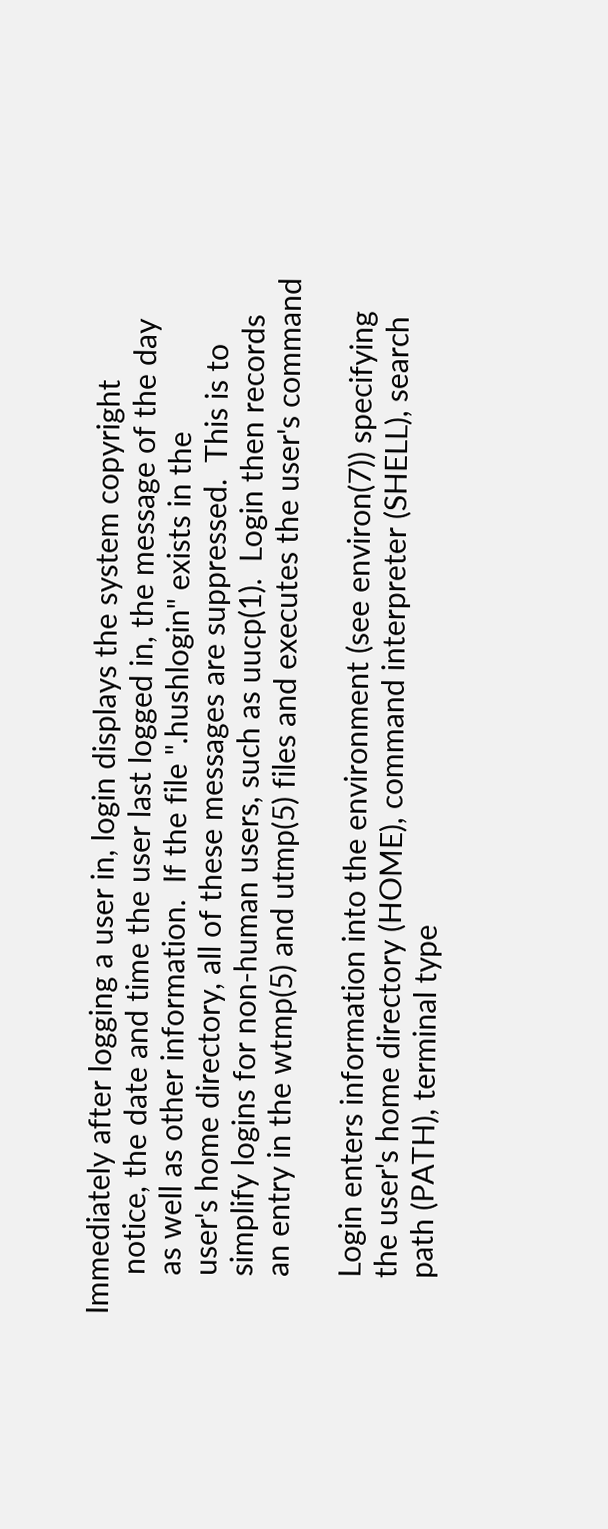Immediately after logging a user in, login displays the system copyright
     notice, the date and time the user last logged in, the message of the day
     as well as other information.  If the file ".hushlogin" exists in the
     user's home directory, all of these messages are suppressed.  This is to
     simplify logins for non-human users, such as uucp(1).  Login then records
     an entry in the wtmp(5) and utmp(5) files and executes the user's command

     Login enters information into the environment (see environ(7)) specifying
     the user's home directory (HOME), command interpreter (SHELL), search
     path (PATH), terminal type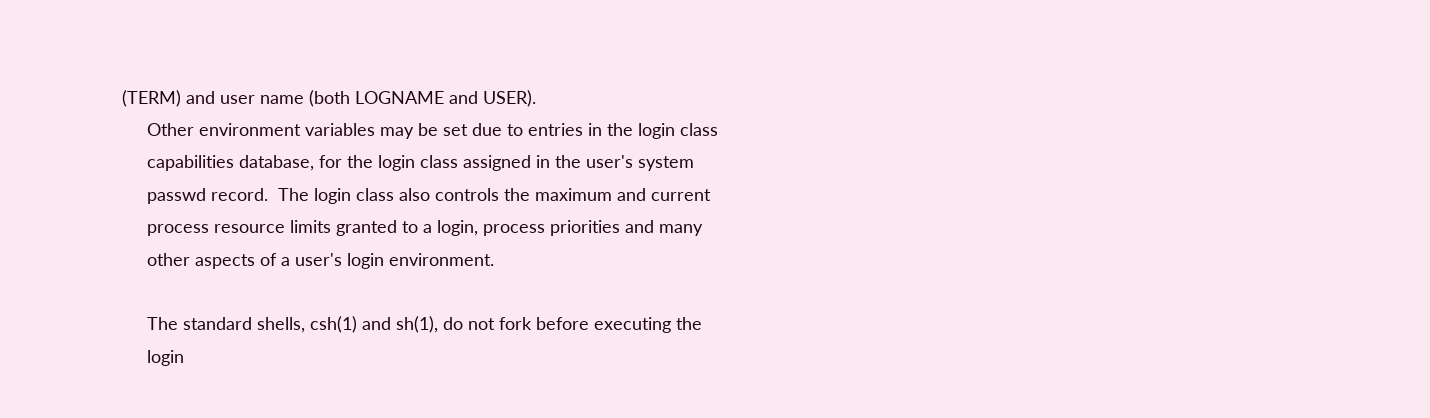(TERM) and user name (both LOGNAME and USER).
     Other environment variables may be set due to entries in the login class
     capabilities database, for the login class assigned in the user's system
     passwd record.  The login class also controls the maximum and current
     process resource limits granted to a login, process priorities and many
     other aspects of a user's login environment.

     The standard shells, csh(1) and sh(1), do not fork before executing the
     login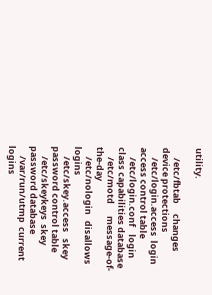utility.

     /etc/fbtab     changes device protections
     /etc/login.access  login access control table
     /etc/login.conf    login class capabilities database
     /etc/motd      message-of-the-day
     /etc/nologin   disallows logins
     /etc/skey.access   skey password control table
     /etc/skeykeys  skey password database
     /var/run/utmp  current logins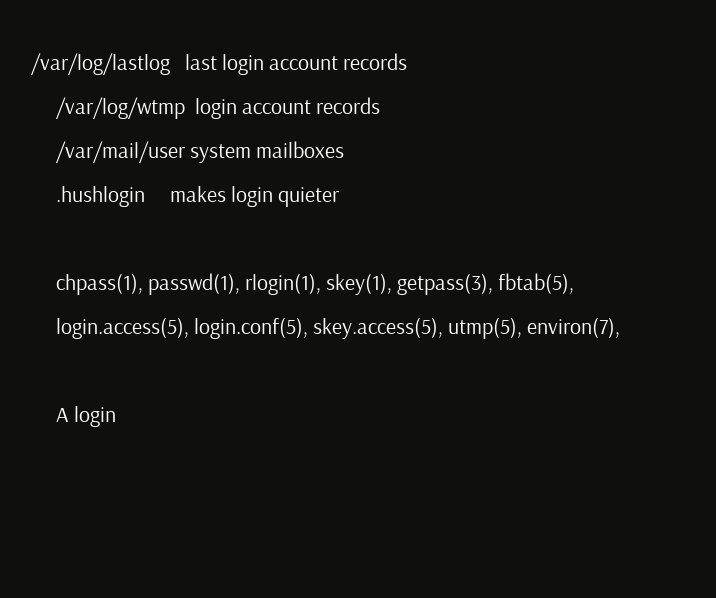/var/log/lastlog   last login account records
     /var/log/wtmp  login account records
     /var/mail/user system mailboxes
     .hushlogin     makes login quieter

     chpass(1), passwd(1), rlogin(1), skey(1), getpass(3), fbtab(5),
     login.access(5), login.conf(5), skey.access(5), utmp(5), environ(7),

     A login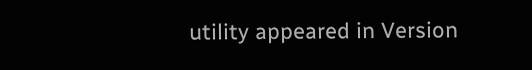utility appeared in Version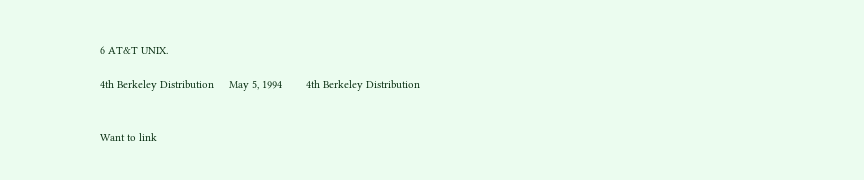6 AT&T UNIX.

4th Berkeley Distribution     May 5, 1994        4th Berkeley Distribution


Want to link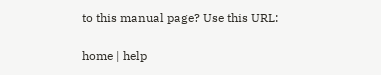to this manual page? Use this URL:

home | help